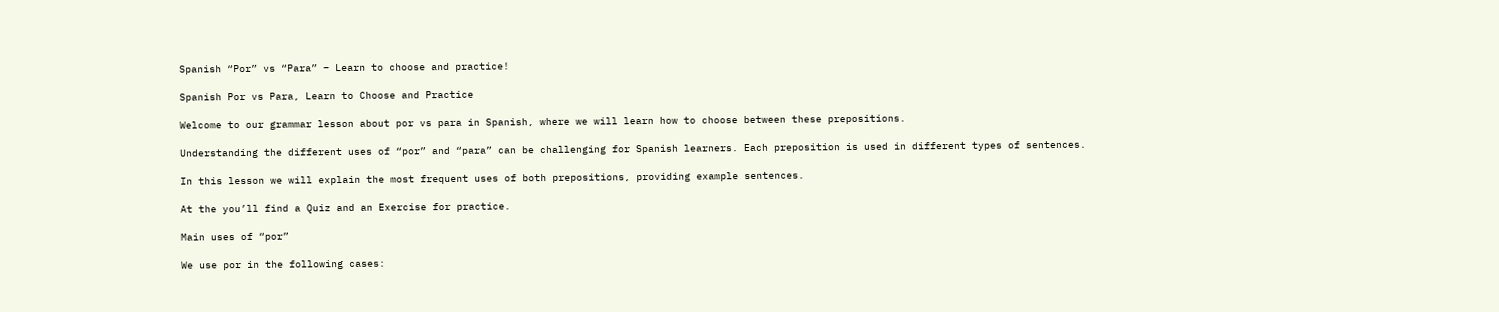Spanish “Por” vs “Para” – Learn to choose and practice!

Spanish Por vs Para, Learn to Choose and Practice

Welcome to our grammar lesson about por vs para in Spanish, where we will learn how to choose between these prepositions.

Understanding the different uses of “por” and “para” can be challenging for Spanish learners. Each preposition is used in different types of sentences.

In this lesson we will explain the most frequent uses of both prepositions, providing example sentences.

At the you’ll find a Quiz and an Exercise for practice.

Main uses of “por”

We use por in the following cases: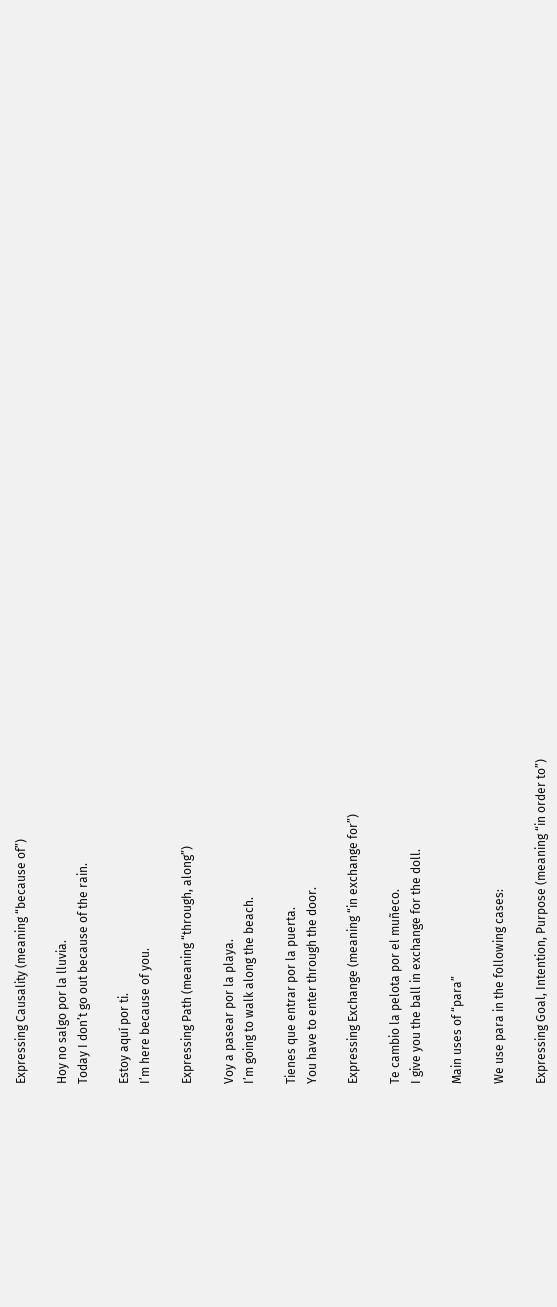Expressing Causality (meaning “because of”)

Hoy no salgo por la lluvia.
Today I don’t go out because of the rain.

Estoy aquí por ti.
I’m here because of you.

Expressing Path (meaning “through, along”)

Voy a pasear por la playa.
I’m going to walk along the beach.

Tienes que entrar por la puerta.
You have to enter through the door.

Expressing Exchange (meaning “in exchange for”)

Te cambio la pelota por el muñeco.
I give you the ball in exchange for the doll.

Main uses of “para”

We use para in the following cases:

Expressing Goal, Intention, Purpose (meaning “in order to”)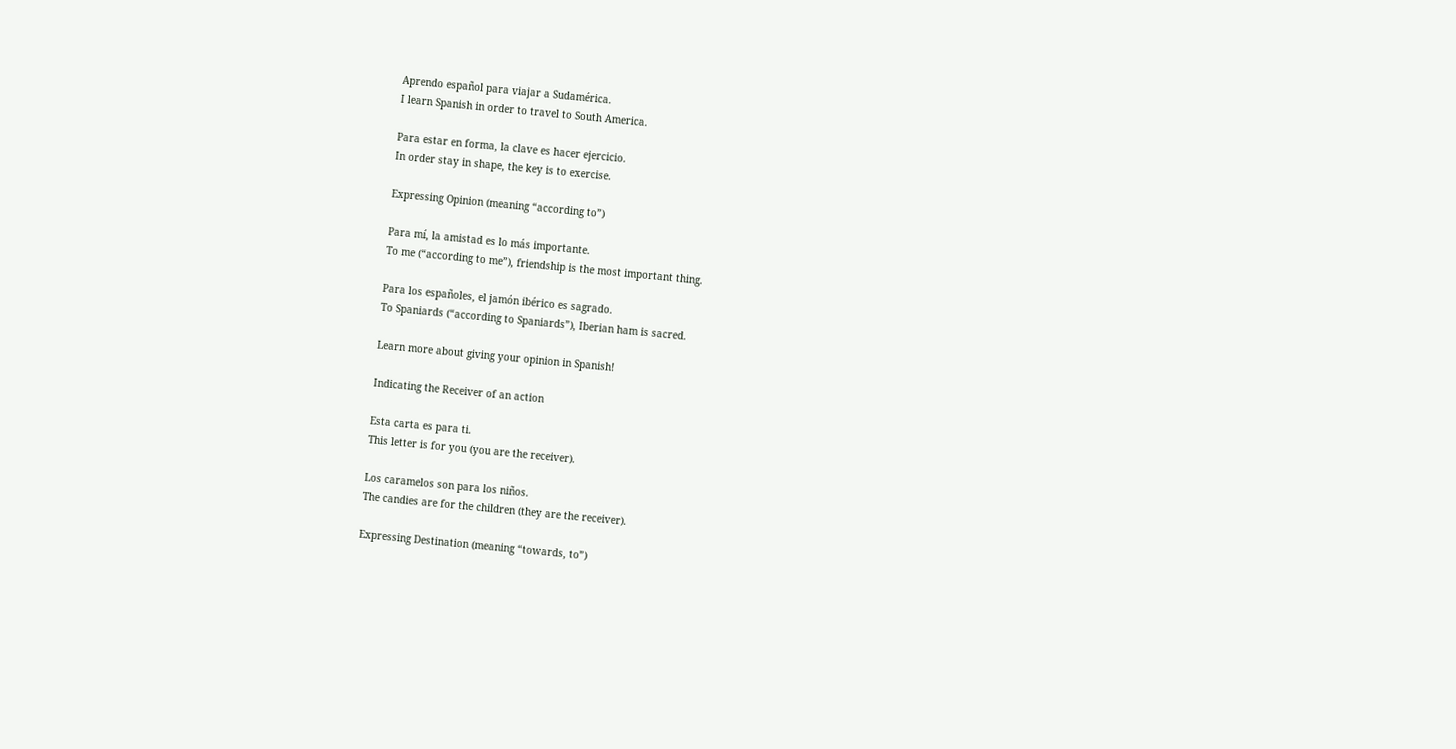Aprendo español para viajar a Sudamérica.
I learn Spanish in order to travel to South America.

Para estar en forma, la clave es hacer ejercicio.
In order stay in shape, the key is to exercise.

Expressing Opinion (meaning “according to”)

Para mí, la amistad es lo más importante.
To me (“according to me”), friendship is the most important thing.

Para los españoles, el jamón ibérico es sagrado.
To Spaniards (“according to Spaniards”), Iberian ham is sacred.

Learn more about giving your opinion in Spanish!

Indicating the Receiver of an action

Esta carta es para ti.
This letter is for you (you are the receiver).

Los caramelos son para los niños.
The candies are for the children (they are the receiver).

Expressing Destination (meaning “towards, to”)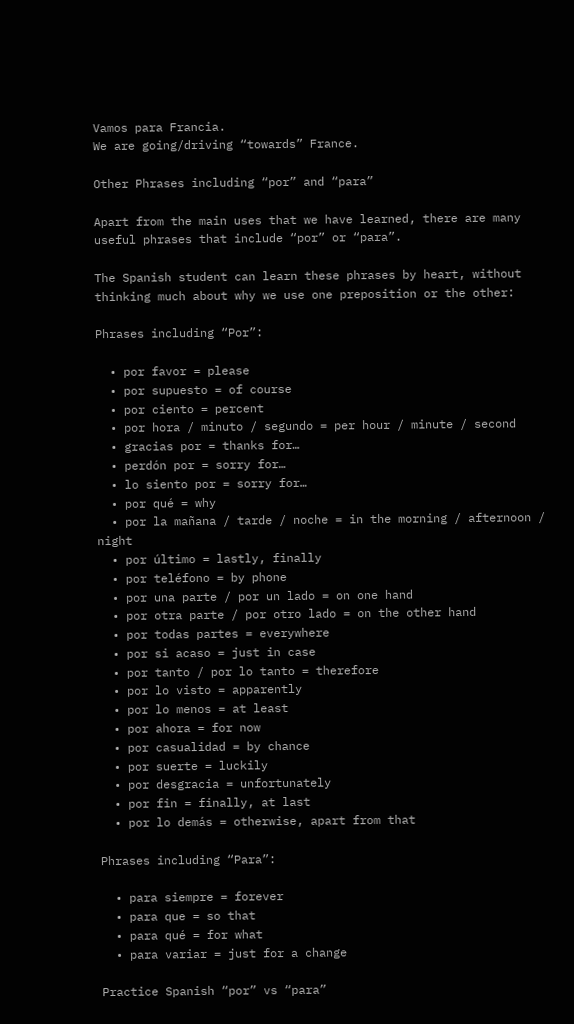Vamos para Francia.
We are going/driving “towards” France.

Other Phrases including “por” and “para”

Apart from the main uses that we have learned, there are many useful phrases that include “por” or “para”.

The Spanish student can learn these phrases by heart, without thinking much about why we use one preposition or the other:

Phrases including “Por”:

  • por favor = please
  • por supuesto = of course
  • por ciento = percent
  • por hora / minuto / segundo = per hour / minute / second
  • gracias por = thanks for…
  • perdón por = sorry for…
  • lo siento por = sorry for…
  • por qué = why
  • por la mañana / tarde / noche = in the morning / afternoon / night
  • por último = lastly, finally
  • por teléfono = by phone
  • por una parte / por un lado = on one hand
  • por otra parte / por otro lado = on the other hand
  • por todas partes = everywhere
  • por si acaso = just in case
  • por tanto / por lo tanto = therefore
  • por lo visto = apparently
  • por lo menos = at least
  • por ahora = for now
  • por casualidad = by chance
  • por suerte = luckily
  • por desgracia = unfortunately
  • por fin = finally, at last
  • por lo demás = otherwise, apart from that

Phrases including “Para”:

  • para siempre = forever
  • para que = so that
  • para qué = for what
  • para variar = just for a change

Practice Spanish “por” vs “para”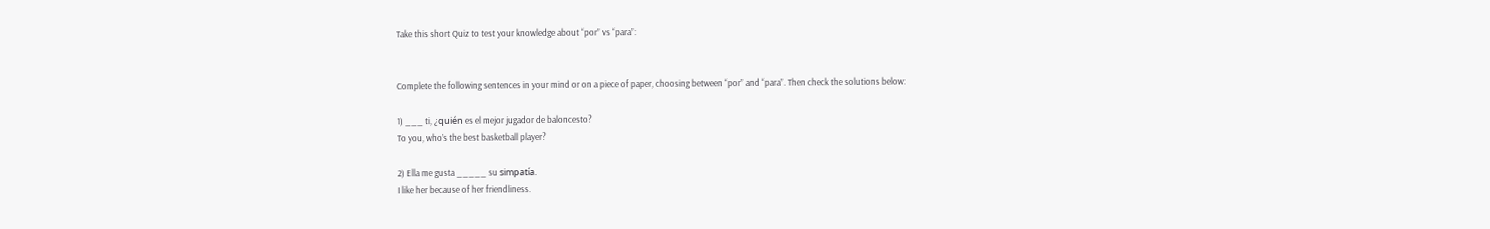Take this short Quiz to test your knowledge about “por” vs “para”:


Complete the following sentences in your mind or on a piece of paper, choosing between “por” and “para”. Then check the solutions below:

1) ___ ti, ¿quién es el mejor jugador de baloncesto?
To you, who’s the best basketball player?

2) Ella me gusta _____ su simpatía.
I like her because of her friendliness.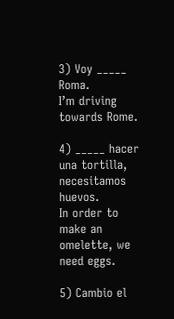3) Voy _____ Roma.
I’m driving towards Rome.

4) _____ hacer una tortilla, necesitamos huevos.
In order to make an omelette, we need eggs.

5) Cambio el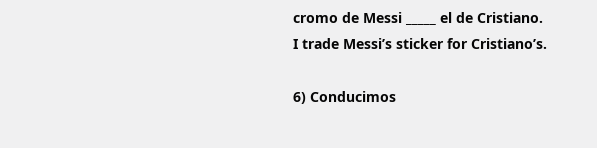cromo de Messi _____ el de Cristiano.
I trade Messi’s sticker for Cristiano’s.

6) Conducimos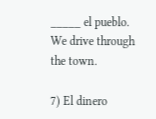_____ el pueblo.
We drive through the town.

7) El dinero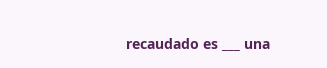recaudado es ___ una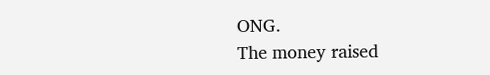ONG.
The money raised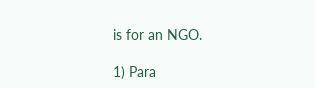is for an NGO.

1) Para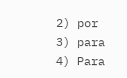2) por
3) para
4) Para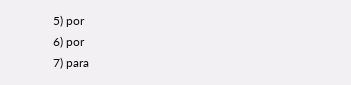5) por
6) por
7) para